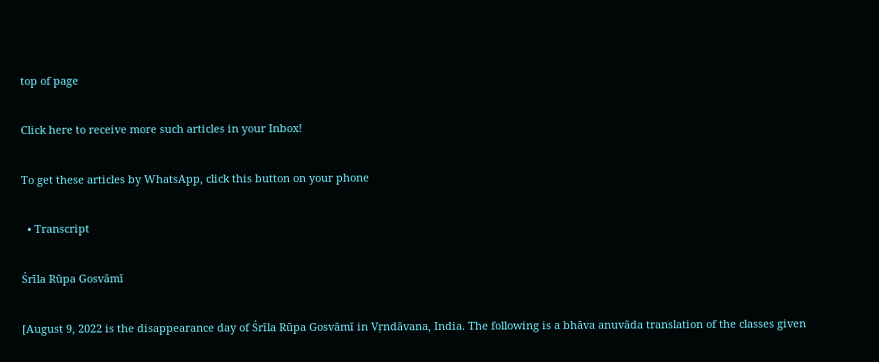top of page

Click here to receive more such articles in your Inbox!

To get these articles by WhatsApp, click this button on your phone

  • Transcript

Śrīla Rūpa Gosvāmī

[August 9, 2022 is the disappearance day of Śrīla Rūpa Gosvāmī in Vṛndāvana, India. The following is a bhāva anuvāda translation of the classes given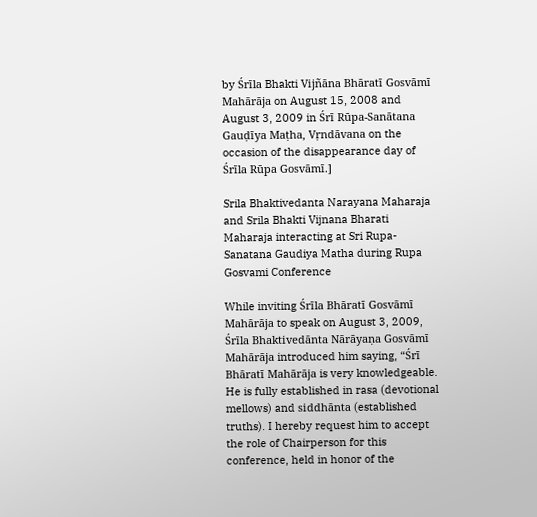by Śrīla Bhakti Vijñāna Bhāratī Gosvāmī Mahārāja on August 15, 2008 and August 3, 2009 in Śrī Rūpa-Sanātana Gauḍīya Maṭha, Vṛndāvana on the occasion of the disappearance day of Śrīla Rūpa Gosvāmī.]

Srila Bhaktivedanta Narayana Maharaja and Srila Bhakti Vijnana Bharati Maharaja interacting at Sri Rupa-Sanatana Gaudiya Matha during Rupa Gosvami Conference

While inviting Śrīla Bhāratī Gosvāmī Mahārāja to speak on August 3, 2009, Śrīla Bhaktivedānta Nārāyaṇa Gosvāmī Mahārāja introduced him saying, “Śrī Bhāratī Mahārāja is very knowledgeable. He is fully established in rasa (devotional mellows) and siddhānta (established truths). I hereby request him to accept the role of Chairperson for this conference, held in honor of the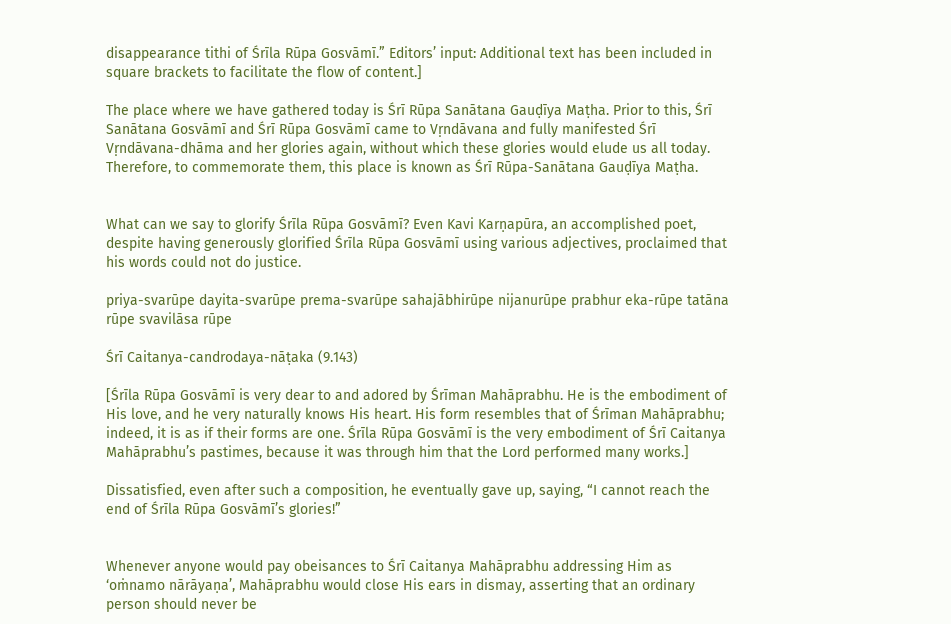disappearance tithi of Śrīla Rūpa Gosvāmī.” Editors’ input: Additional text has been included in square brackets to facilitate the flow of content.]

The place where we have gathered today is Śrī Rūpa Sanātana Gauḍīya Maṭha. Prior to this, Śrī Sanātana Gosvāmī and Śrī Rūpa Gosvāmī came to Vṛndāvana and fully manifested Śrī Vṛndāvana-dhāma and her glories again, without which these glories would elude us all today. Therefore, to commemorate them, this place is known as Śrī Rūpa-Sanātana Gauḍīya Maṭha.


What can we say to glorify Śrīla Rūpa Gosvāmī? Even Kavi Karṇapūra, an accomplished poet, despite having generously glorified Śrīla Rūpa Gosvāmī using various adjectives, proclaimed that his words could not do justice.

priya-svarūpe dayita-svarūpe prema-svarūpe sahajābhirūpe nijanurūpe prabhur eka-rūpe tatāna rūpe svavilāsa rūpe

Śrī Caitanya-candrodaya-nāṭaka (9.143)

[Śrīla Rūpa Gosvāmī is very dear to and adored by Śrīman Mahāprabhu. He is the embodiment of His love, and he very naturally knows His heart. His form resembles that of Śrīman Mahāprabhu; indeed, it is as if their forms are one. Śrīla Rūpa Gosvāmī is the very embodiment of Śrī Caitanya Mahāprabhu’s pastimes, because it was through him that the Lord performed many works.]

Dissatisfied, even after such a composition, he eventually gave up, saying, “I cannot reach the end of Śrīla Rūpa Gosvāmī’s glories!”


Whenever anyone would pay obeisances to Śrī Caitanya Mahāprabhu addressing Him as ‘oṁnamo nārāyaṇa’, Mahāprabhu would close His ears in dismay, asserting that an ordinary person should never be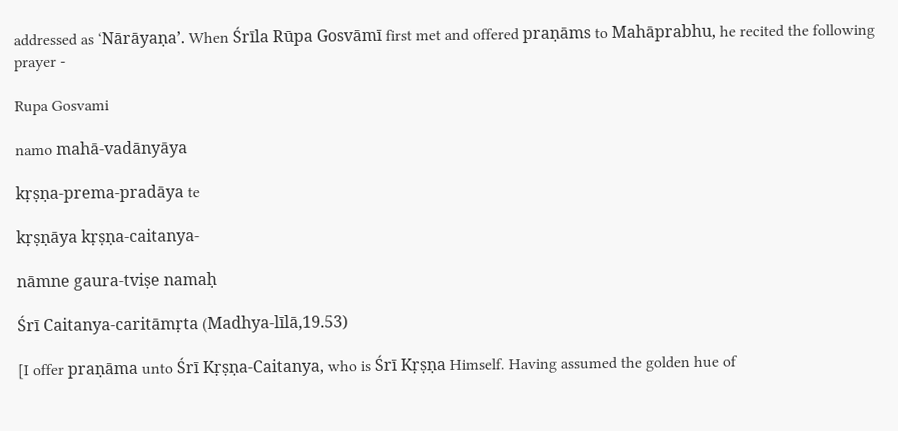addressed as ‘Nārāyaṇa’. When Śrīla Rūpa Gosvāmī first met and offered praṇāms to Mahāprabhu, he recited the following prayer -

Rupa Gosvami

namo mahā-vadānyāya

kṛṣṇa-prema-pradāya te

kṛṣṇāya kṛṣṇa-caitanya-

nāmne gaura-tviṣe namaḥ

Śrī Caitanya-caritāmṛta (Madhya-līlā,19.53)

[I offer praṇāma unto Śrī Kṛṣṇa-Caitanya, who is Śrī Kṛṣṇa Himself. Having assumed the golden hue of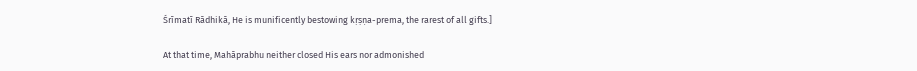Śrīmatī Rādhikā, He is munificently bestowing kṛṣṇa-prema, the rarest of all gifts.]

At that time, Mahāprabhu neither closed His ears nor admonished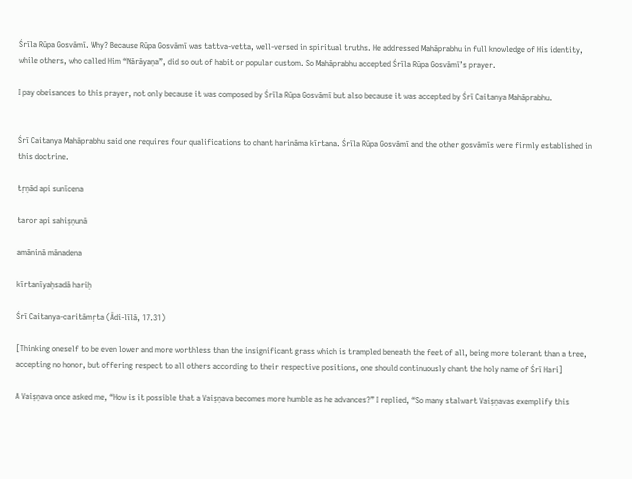Śrīla Rūpa Gosvāmī. Why? Because Rūpa Gosvāmī was tattva-vetta, well-versed in spiritual truths. He addressed Mahāprabhu in full knowledge of His identity, while others, who called Him “Nārāyaṇa”, did so out of habit or popular custom. So Mahāprabhu accepted Śrīla Rūpa Gosvāmī’s prayer.

I pay obeisances to this prayer, not only because it was composed by Śrīla Rūpa Gosvāmī but also because it was accepted by Śrī Caitanya Mahāprabhu.


Śrī Caitanya Mahāprabhu said one requires four qualifications to chant harināma kīrtana. Śrīla Rūpa Gosvāmī and the other gosvāmīs were firmly established in this doctrine.

tṛṇād api sunīcena

taror api sahiṣṇunā

amāninā mānadena

kīrtanīyaḥsadā hariḥ

Śrī Caitanya-caritāmṛta (Ādi-līlā, 17.31)

[Thinking oneself to be even lower and more worthless than the insignificant grass which is trampled beneath the feet of all, being more tolerant than a tree, accepting no honor, but offering respect to all others according to their respective positions, one should continuously chant the holy name of Śrī Hari]

A Vaiṣṇava once asked me, “How is it possible that a Vaiṣṇava becomes more humble as he advances?” I replied, “So many stalwart Vaiṣṇavas exemplify this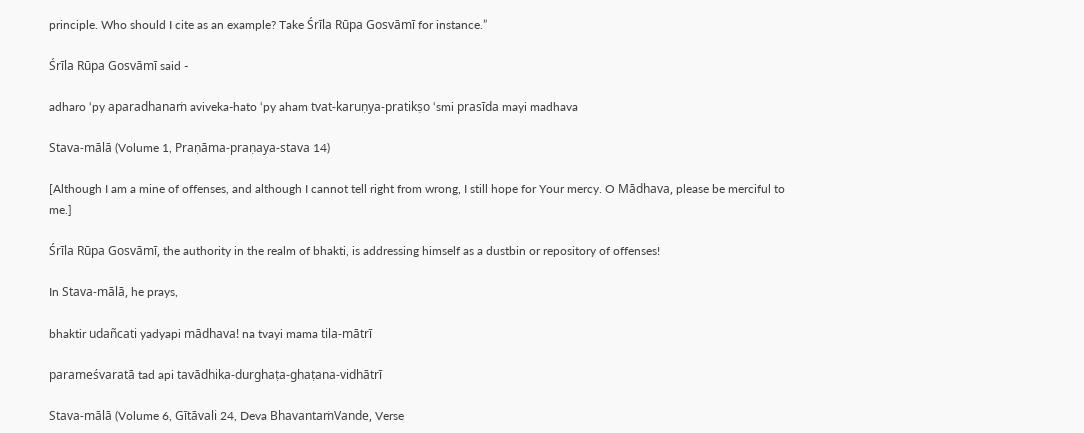principle. Who should I cite as an example? Take Śrīla Rūpa Gosvāmī for instance.”

Śrīla Rūpa Gosvāmī said -

adharo ‘py aparadhanaṁ aviveka-hato ‘py aham tvat-karuṇya-pratikṣo ‘smi prasīda mayi madhava

Stava-mālā (Volume 1, Praṇāma-praṇaya-stava 14)

[Although I am a mine of offenses, and although I cannot tell right from wrong, I still hope for Your mercy. O Mādhava, please be merciful to me.]

Śrīla Rūpa Gosvāmī, the authority in the realm of bhakti, is addressing himself as a dustbin or repository of offenses!

In Stava-mālā, he prays,

bhaktir udañcati yadyapi mādhava! na tvayi mama tila-mātrī

parameśvaratā tad api tavādhika-durghaṭa-ghaṭana-vidhātrī

Stava-mālā (Volume 6, Gītāvali 24, Deva BhavantaṁVande, Verse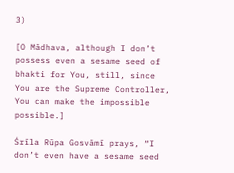3)

[O Mādhava, although I don’t possess even a sesame seed of bhakti for You, still, since You are the Supreme Controller, You can make the impossible possible.]

Śrīla Rūpa Gosvāmī prays, “I don’t even have a sesame seed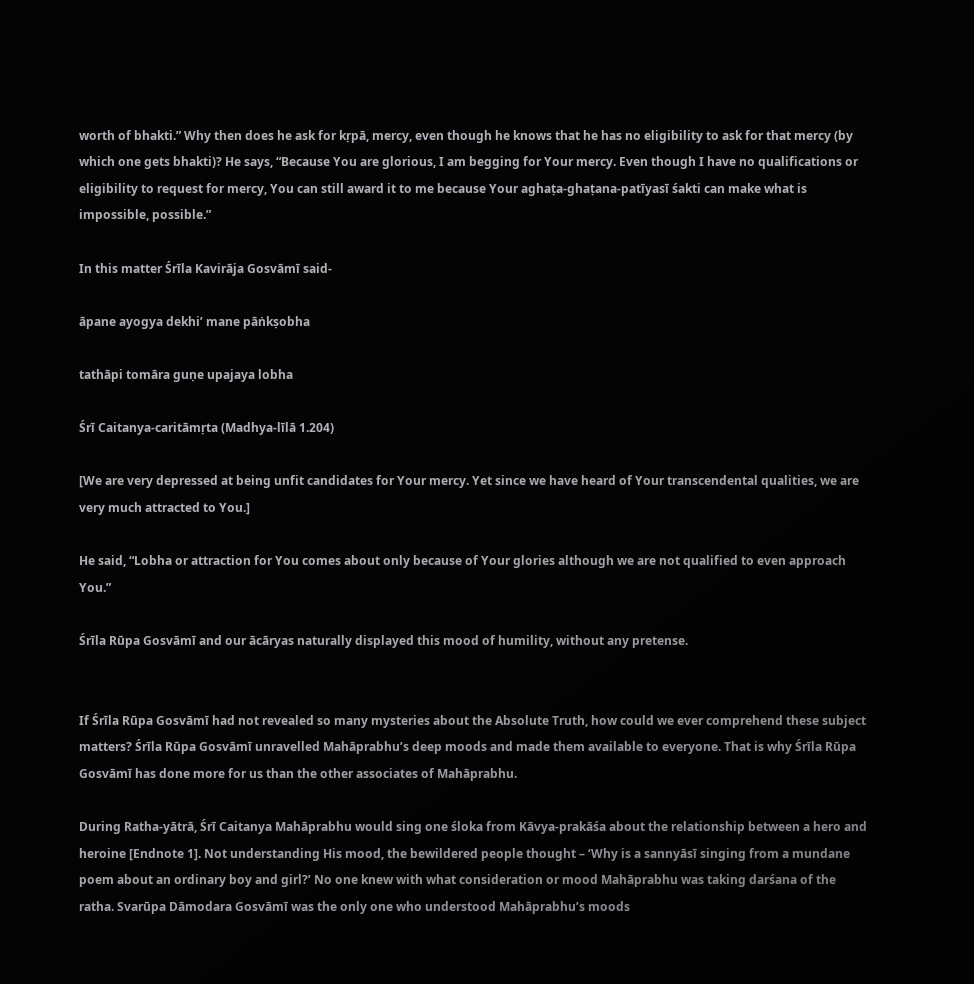worth of bhakti.” Why then does he ask for kṛpā, mercy, even though he knows that he has no eligibility to ask for that mercy (by which one gets bhakti)? He says, “Because You are glorious, I am begging for Your mercy. Even though I have no qualifications or eligibility to request for mercy, You can still award it to me because Your aghaṭa-ghaṭana-patīyasī śakti can make what is impossible, possible.”

In this matter Śrīla Kavirāja Gosvāmī said-

āpane ayogya dekhi’ mane pāṅkṣobha

tathāpi tomāra guṇe upajaya lobha

Śrī Caitanya-caritāmṛta (Madhya-līlā 1.204)

[We are very depressed at being unfit candidates for Your mercy. Yet since we have heard of Your transcendental qualities, we are very much attracted to You.]

He said, “Lobha or attraction for You comes about only because of Your glories although we are not qualified to even approach You.”

Śrīla Rūpa Gosvāmī and our ācāryas naturally displayed this mood of humility, without any pretense.


If Śrīla Rūpa Gosvāmī had not revealed so many mysteries about the Absolute Truth, how could we ever comprehend these subject matters? Śrīla Rūpa Gosvāmī unravelled Mahāprabhu’s deep moods and made them available to everyone. That is why Śrīla Rūpa Gosvāmī has done more for us than the other associates of Mahāprabhu.

During Ratha-yātrā, Śrī Caitanya Mahāprabhu would sing one śloka from Kāvya-prakāśa about the relationship between a hero and heroine [Endnote 1]. Not understanding His mood, the bewildered people thought – ‘Why is a sannyāsī singing from a mundane poem about an ordinary boy and girl?’ No one knew with what consideration or mood Mahāprabhu was taking darśana of the ratha. Svarūpa Dāmodara Gosvāmī was the only one who understood Mahāprabhu’s moods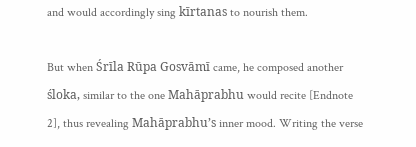and would accordingly sing kīrtanas to nourish them.

But when Śrīla Rūpa Gosvāmī came, he composed another śloka, similar to the one Mahāprabhu would recite [Endnote 2], thus revealing Mahāprabhu’s inner mood. Writing the verse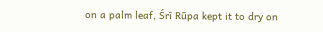on a palm leaf, Śrī Rūpa kept it to dry on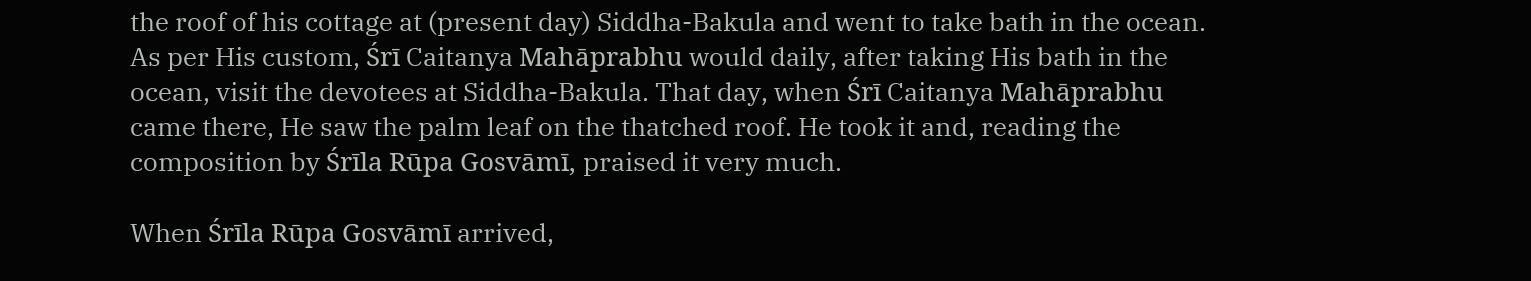the roof of his cottage at (present day) Siddha-Bakula and went to take bath in the ocean. As per His custom, Śrī Caitanya Mahāprabhu would daily, after taking His bath in the ocean, visit the devotees at Siddha-Bakula. That day, when Śrī Caitanya Mahāprabhu came there, He saw the palm leaf on the thatched roof. He took it and, reading the composition by Śrīla Rūpa Gosvāmī, praised it very much.

When Śrīla Rūpa Gosvāmī arrived,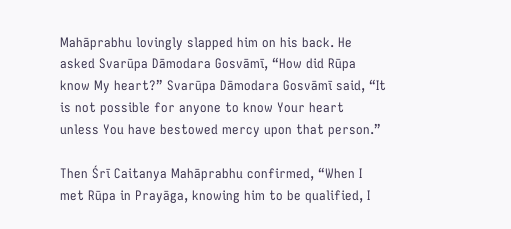Mahāprabhu lovingly slapped him on his back. He asked Svarūpa Dāmodara Gosvāmī, “How did Rūpa know My heart?” Svarūpa Dāmodara Gosvāmī said, “It is not possible for anyone to know Your heart unless You have bestowed mercy upon that person.”

Then Śrī Caitanya Mahāprabhu confirmed, “When I met Rūpa in Prayāga, knowing him to be qualified, I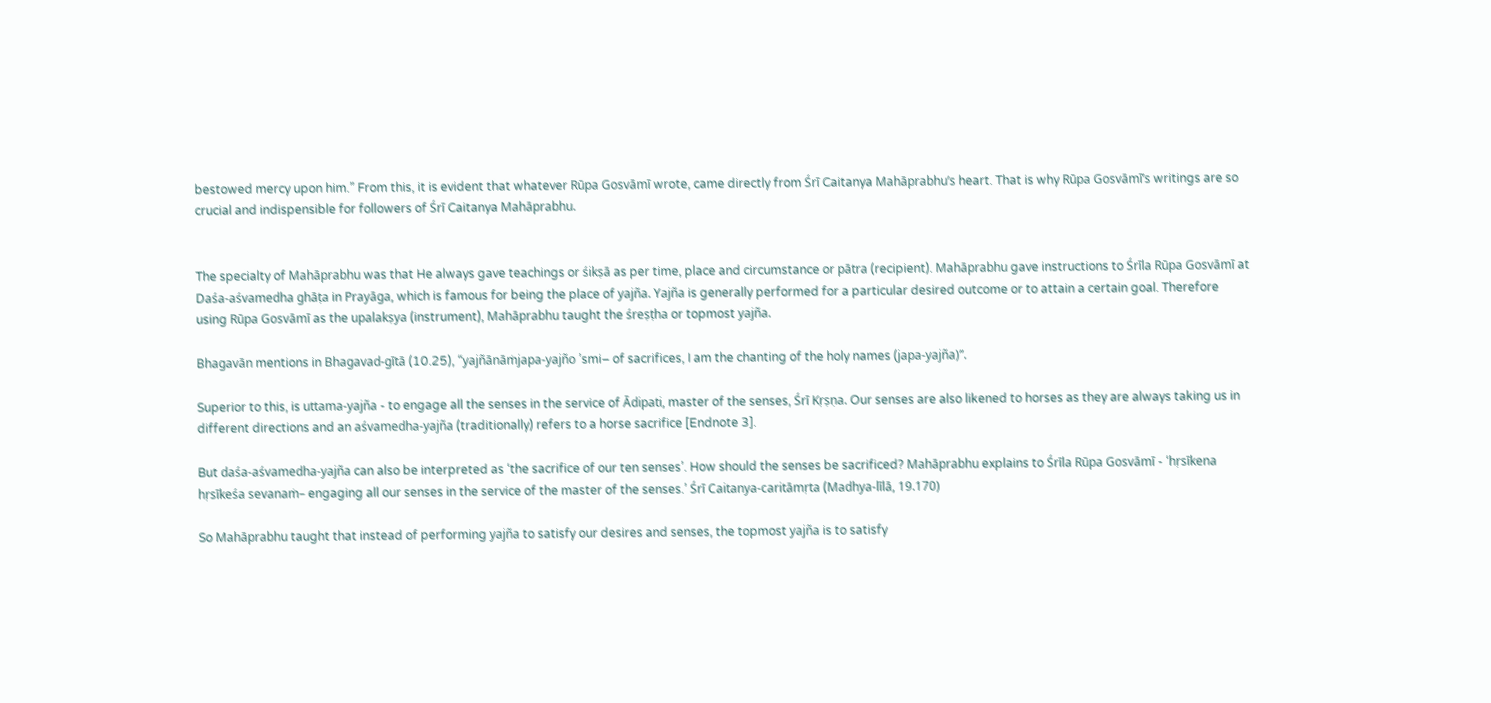bestowed mercy upon him.” From this, it is evident that whatever Rūpa Gosvāmī wrote, came directly from Śrī Caitanya Mahāprabhu’s heart. That is why Rūpa Gosvāmī’s writings are so crucial and indispensible for followers of Śrī Caitanya Mahāprabhu.


The specialty of Mahāprabhu was that He always gave teachings or śikṣā as per time, place and circumstance or pātra (recipient). Mahāprabhu gave instructions to Śrīla Rūpa Gosvāmī at Daśa-aśvamedha ghāṭa in Prayāga, which is famous for being the place of yajña. Yajña is generally performed for a particular desired outcome or to attain a certain goal. Therefore using Rūpa Gosvāmī as the upalakṣya (instrument), Mahāprabhu taught the śreṣṭha or topmost yajña.

Bhagavān mentions in Bhagavad-gītā (10.25), “yajñānāṁjapa-yajño ’smi– of sacrifices, I am the chanting of the holy names (japa-yajña)”.

Superior to this, is uttama-yajña - to engage all the senses in the service of Ādipati, master of the senses, Śrī Kṛṣṇa. Our senses are also likened to horses as they are always taking us in different directions and an aśvamedha-yajña (traditionally) refers to a horse sacrifice [Endnote 3].

But daśa-aśvamedha-yajña can also be interpreted as ‘the sacrifice of our ten senses’. How should the senses be sacrificed? Mahāprabhu explains to Śrīla Rūpa Gosvāmī - ‘hṛsīkena hṛsīkeśa sevanaṁ– engaging all our senses in the service of the master of the senses.’ Śrī Caitanya-caritāmṛta (Madhya-līlā, 19.170)

So Mahāprabhu taught that instead of performing yajña to satisfy our desires and senses, the topmost yajña is to satisfy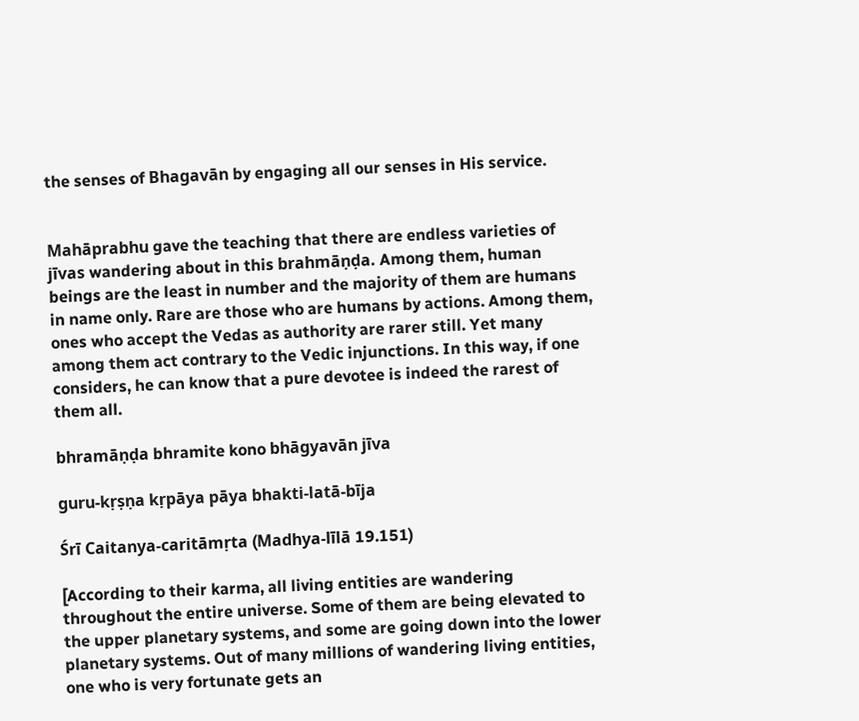the senses of Bhagavān by engaging all our senses in His service.


Mahāprabhu gave the teaching that there are endless varieties of jīvas wandering about in this brahmāṇḍa. Among them, human beings are the least in number and the majority of them are humans in name only. Rare are those who are humans by actions. Among them, ones who accept the Vedas as authority are rarer still. Yet many among them act contrary to the Vedic injunctions. In this way, if one considers, he can know that a pure devotee is indeed the rarest of them all.

bhramāṇḍa bhramite kono bhāgyavān jīva

guru-kṛṣṇa kṛpāya pāya bhakti-latā-bīja

Śrī Caitanya-caritāmṛta (Madhya-līlā 19.151)

[According to their karma, all living entities are wandering throughout the entire universe. Some of them are being elevated to the upper planetary systems, and some are going down into the lower planetary systems. Out of many millions of wandering living entities, one who is very fortunate gets an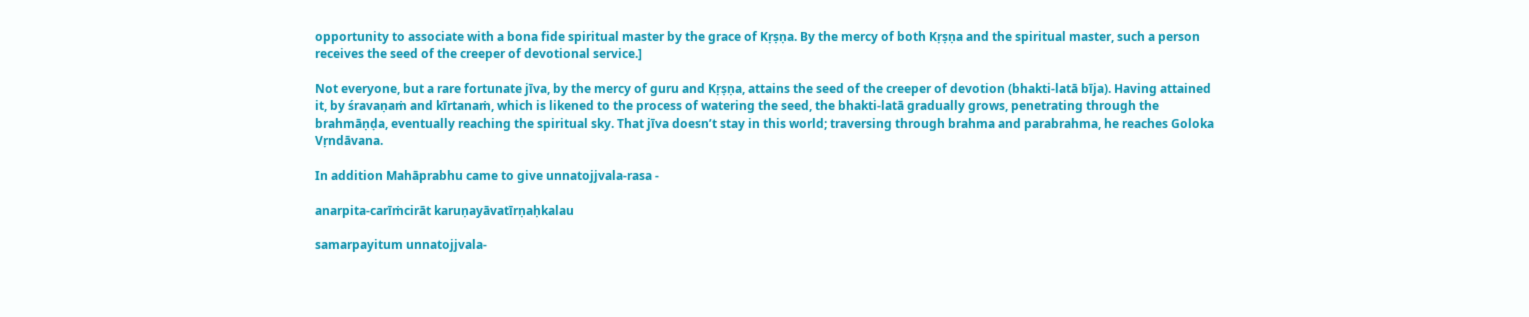opportunity to associate with a bona fide spiritual master by the grace of Kṛṣṇa. By the mercy of both Kṛṣṇa and the spiritual master, such a person receives the seed of the creeper of devotional service.]

Not everyone, but a rare fortunate jīva, by the mercy of guru and Kṛṣṇa, attains the seed of the creeper of devotion (bhakti-latā bīja). Having attained it, by śravaṇaṁ and kīrtanaṁ, which is likened to the process of watering the seed, the bhakti-latā gradually grows, penetrating through the brahmāṇḍa, eventually reaching the spiritual sky. That jīva doesn’t stay in this world; traversing through brahma and parabrahma, he reaches Goloka Vṛndāvana.

In addition Mahāprabhu came to give unnatojjvala-rasa -

anarpita-carīṁcirāt karuṇayāvatīrṇaḥkalau

samarpayitum unnatojjvala-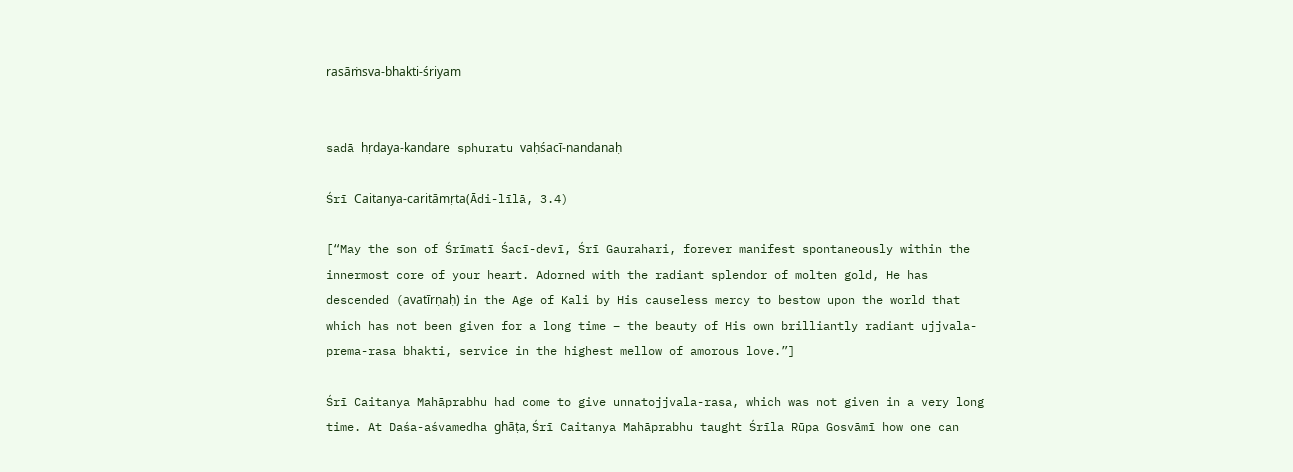rasāṁsva-bhakti-śriyam


sadā hṛdaya-kandare sphuratu vaḥśacī-nandanaḥ

Śrī Caitanya-caritāmṛta(Ādi-līlā, 3.4)

[“May the son of Śrīmatī Śacī-devī, Śrī Gaurahari, forever manifest spontaneously within the innermost core of your heart. Adorned with the radiant splendor of molten gold, He has descended (avatīrṇaḥ) in the Age of Kali by His causeless mercy to bestow upon the world that which has not been given for a long time – the beauty of His own brilliantly radiant ujjvala-prema-rasa bhakti, service in the highest mellow of amorous love.”]

Śrī Caitanya Mahāprabhu had come to give unnatojjvala-rasa, which was not given in a very long time. At Daśa-aśvamedha ghāṭa, Śrī Caitanya Mahāprabhu taught Śrīla Rūpa Gosvāmī how one can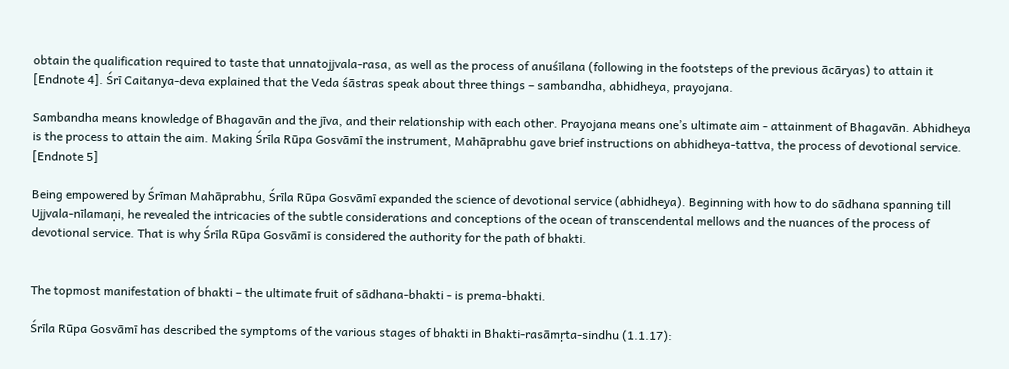obtain the qualification required to taste that unnatojjvala-rasa, as well as the process of anuśīlana (following in the footsteps of the previous ācāryas) to attain it [Endnote 4]. Śrī Caitanya-deva explained that the Veda śāstras speak about three things – sambandha, abhidheya, prayojana.

Sambandha means knowledge of Bhagavān and the jīva, and their relationship with each other. Prayojana means one’s ultimate aim - attainment of Bhagavān. Abhidheya is the process to attain the aim. Making Śrīla Rūpa Gosvāmī the instrument, Mahāprabhu gave brief instructions on abhidheya-tattva, the process of devotional service. [Endnote 5]

Being empowered by Śrīman Mahāprabhu, Śrīla Rūpa Gosvāmī expanded the science of devotional service (abhidheya). Beginning with how to do sādhana spanning till Ujjvala-nīlamaṇi, he revealed the intricacies of the subtle considerations and conceptions of the ocean of transcendental mellows and the nuances of the process of devotional service. That is why Śrīla Rūpa Gosvāmī is considered the authority for the path of bhakti.


The topmost manifestation of bhakti – the ultimate fruit of sādhana-bhakti - is prema-bhakti.

Śrīla Rūpa Gosvāmī has described the symptoms of the various stages of bhakti in Bhakti-rasāmṛta-sindhu (1.1.17):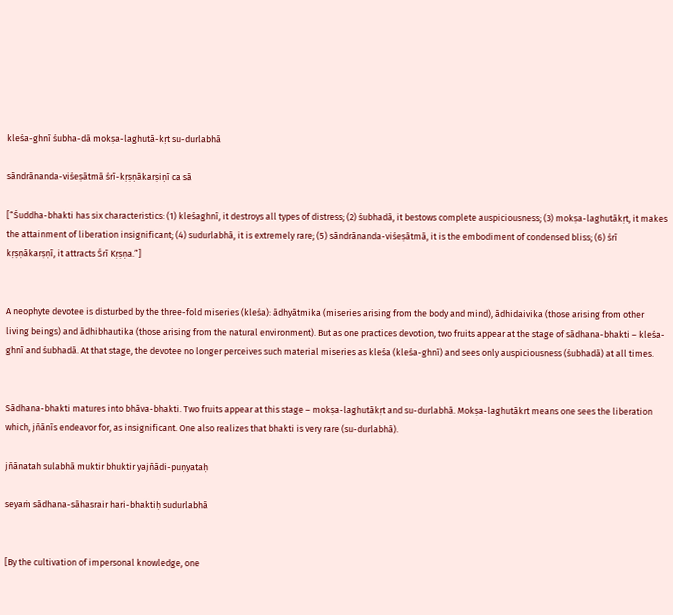kleśa-ghnī śubha-dā mokṣa-laghutā-kṛt su-durlabhā

sāndrānanda-viśeṣātmā śrī-kṛṣṇākarṣiṇī ca sā

[“Śuddha-bhakti has six characteristics: (1) kleśaghnī, it destroys all types of distress; (2) śubhadā, it bestows complete auspiciousness; (3) mokṣa-laghutākṛt, it makes the attainment of liberation insignificant; (4) sudurlabhā, it is extremely rare; (5) sāndrānanda-viśeṣātmā, it is the embodiment of condensed bliss; (6) śrī kṛṣṇākarṣṇī, it attracts Śrī Kṛṣṇa.”]


A neophyte devotee is disturbed by the three-fold miseries (kleśa): ādhyātmika (miseries arising from the body and mind), ādhidaivika (those arising from other living beings) and ādhibhautika (those arising from the natural environment). But as one practices devotion, two fruits appear at the stage of sādhana-bhakti – kleśa-ghnī and śubhadā. At that stage, the devotee no longer perceives such material miseries as kleśa (kleśa-ghnī) and sees only auspiciousness (śubhadā) at all times.


Sādhana-bhakti matures into bhāva-bhakti. Two fruits appear at this stage – mokṣa-laghutākṛt and su-durlabhā. Mokṣa-laghutākrt means one sees the liberation which, jñānīs endeavor for, as insignificant. One also realizes that bhakti is very rare (su-durlabhā).

jñānatah sulabhā muktir bhuktir yajñādi-puṇyataḥ

seyaṁ sādhana-sāhasrair hari-bhaktiḥ sudurlabhā


[By the cultivation of impersonal knowledge, one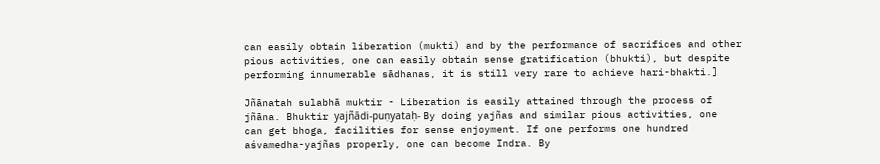can easily obtain liberation (mukti) and by the performance of sacrifices and other pious activities, one can easily obtain sense gratification (bhukti), but despite performing innumerable sādhanas, it is still very rare to achieve hari-bhakti.]

Jñānatah sulabhā muktir - Liberation is easily attained through the process of jñāna. Bhuktir yajñādi-puṇyataḥ- By doing yajñas and similar pious activities, one can get bhoga, facilities for sense enjoyment. If one performs one hundred aśvamedha-yajñas properly, one can become Indra. By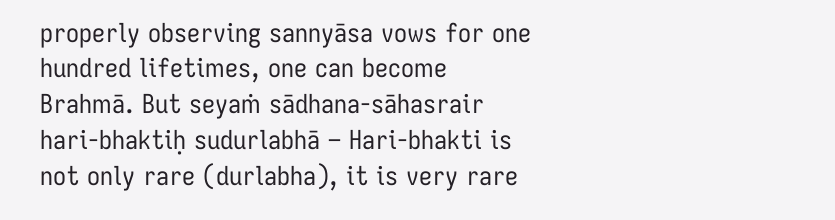properly observing sannyāsa vows for one hundred lifetimes, one can become Brahmā. But seyaṁ sādhana-sāhasrair hari-bhaktiḥ sudurlabhā – Hari-bhakti is not only rare (durlabha), it is very rare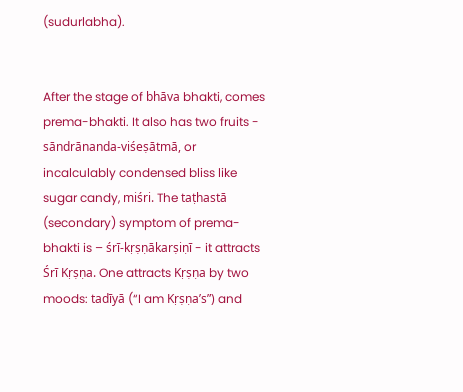(sudurlabha).


After the stage of bhāva bhakti, comes prema-bhakti. It also has two fruits - sāndrānanda-viśeṣātmā, or incalculably condensed bliss like sugar candy, miśri. The taṭhastā (secondary) symptom of prema-bhakti is – śrī-kṛṣṇākarṣiṇī - it attracts Śrī Kṛṣṇa. One attracts Kṛṣṇa by two moods: tadīyā (“I am Kṛṣṇa’s”) and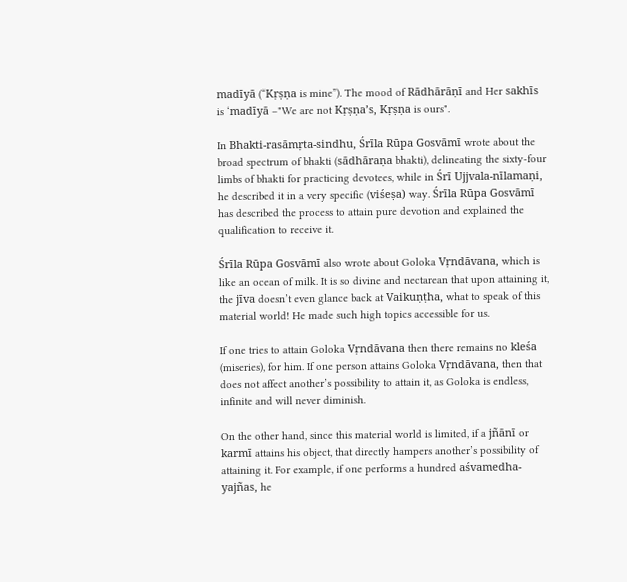madīyā (“Kṛṣṇa is mine”). The mood of Rādhārāṇī and Her sakhīs is ‘madīyā –"We are not Kṛṣṇa’s, Kṛṣṇa is ours".

In Bhakti-rasāmṛta-sindhu, Śrīla Rūpa Gosvāmī wrote about the broad spectrum of bhakti (sādhāraṇa bhakti), delineating the sixty-four limbs of bhakti for practicing devotees, while in Śrī Ujjvala-nīlamaṇi, he described it in a very specific (viśeṣa) way. Śrīla Rūpa Gosvāmī has described the process to attain pure devotion and explained the qualification to receive it.

Śrīla Rūpa Gosvāmī also wrote about Goloka Vṛndāvana, which is like an ocean of milk. It is so divine and nectarean that upon attaining it, the jīva doesn’t even glance back at Vaikuṇṭha, what to speak of this material world! He made such high topics accessible for us.

If one tries to attain Goloka Vṛndāvana then there remains no kleśa (miseries), for him. If one person attains Goloka Vṛndāvana, then that does not affect another’s possibility to attain it, as Goloka is endless, infinite and will never diminish.

On the other hand, since this material world is limited, if a jñānī or karmī attains his object, that directly hampers another’s possibility of attaining it. For example, if one performs a hundred aśvamedha-yajñas, he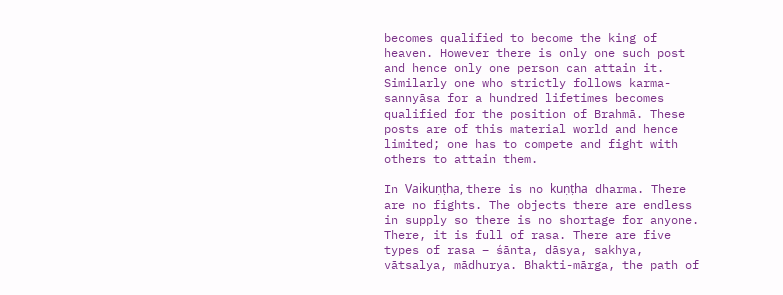becomes qualified to become the king of heaven. However there is only one such post and hence only one person can attain it. Similarly one who strictly follows karma-sannyāsa for a hundred lifetimes becomes qualified for the position of Brahmā. These posts are of this material world and hence limited; one has to compete and fight with others to attain them.

In Vaikuṇṭha, there is no kuṇṭha dharma. There are no fights. The objects there are endless in supply so there is no shortage for anyone. There, it is full of rasa. There are five types of rasa – śānta, dāsya, sakhya, vātsalya, mādhurya. Bhakti-mārga, the path of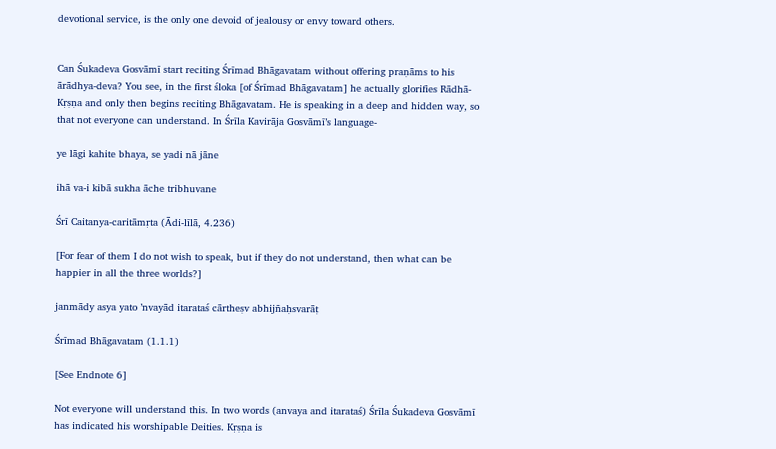devotional service, is the only one devoid of jealousy or envy toward others.


Can Śukadeva Gosvāmī start reciting Śrīmad Bhāgavatam without offering praṇāms to his ārādhya-deva? You see, in the first śloka [of Śrīmad Bhāgavatam] he actually glorifies Rādhā-Kṛṣṇa and only then begins reciting Bhāgavatam. He is speaking in a deep and hidden way, so that not everyone can understand. In Śrīla Kavirāja Gosvāmī’s language-

ye lāgi kahite bhaya, se yadi nā jāne

ihā va-i kibā sukha āche tribhuvane

Śrī Caitanya-caritāmṛta (Ādi-līlā, 4.236)

[For fear of them I do not wish to speak, but if they do not understand, then what can be happier in all the three worlds?]

janmādy asya yato ’nvayād itarataś cārtheṣv abhijñaḥsvarāṭ

Śrīmad Bhāgavatam (1.1.1)

[See Endnote 6]

Not everyone will understand this. In two words (anvaya and itarataś) Śrīla Śukadeva Gosvāmī has indicated his worshipable Deities. Kṛṣṇa is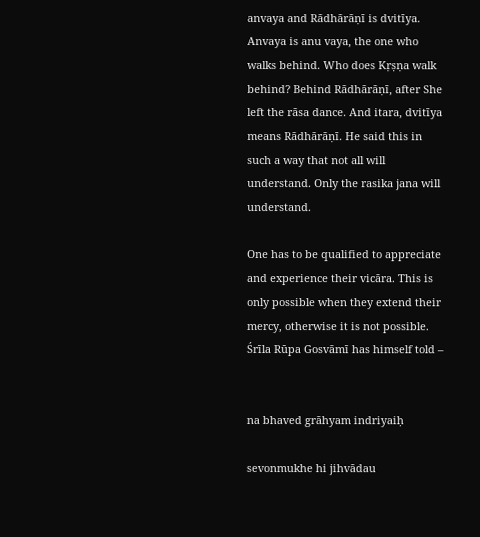anvaya and Rādhārāṇī is dvitīya. Anvaya is anu vaya, the one who walks behind. Who does Kṛṣṇa walk behind? Behind Rādhārāṇī, after She left the rāsa dance. And itara, dvitīya means Rādhārāṇī. He said this in such a way that not all will understand. Only the rasika jana will understand.

One has to be qualified to appreciate and experience their vicāra. This is only possible when they extend their mercy, otherwise it is not possible. Śrīla Rūpa Gosvāmī has himself told –


na bhaved grāhyam indriyaiḥ

sevonmukhe hi jihvādau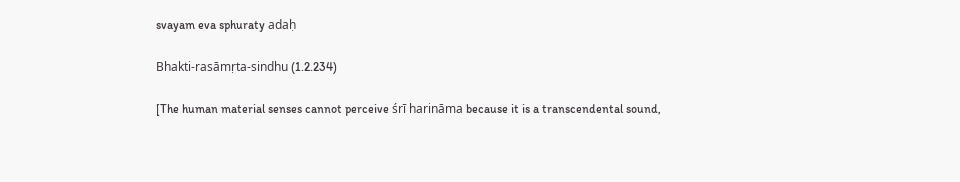svayam eva sphuraty adaḥ

Bhakti-rasāmṛta-sindhu (1.2.234)

[The human material senses cannot perceive śrī harināma because it is a transcendental sound,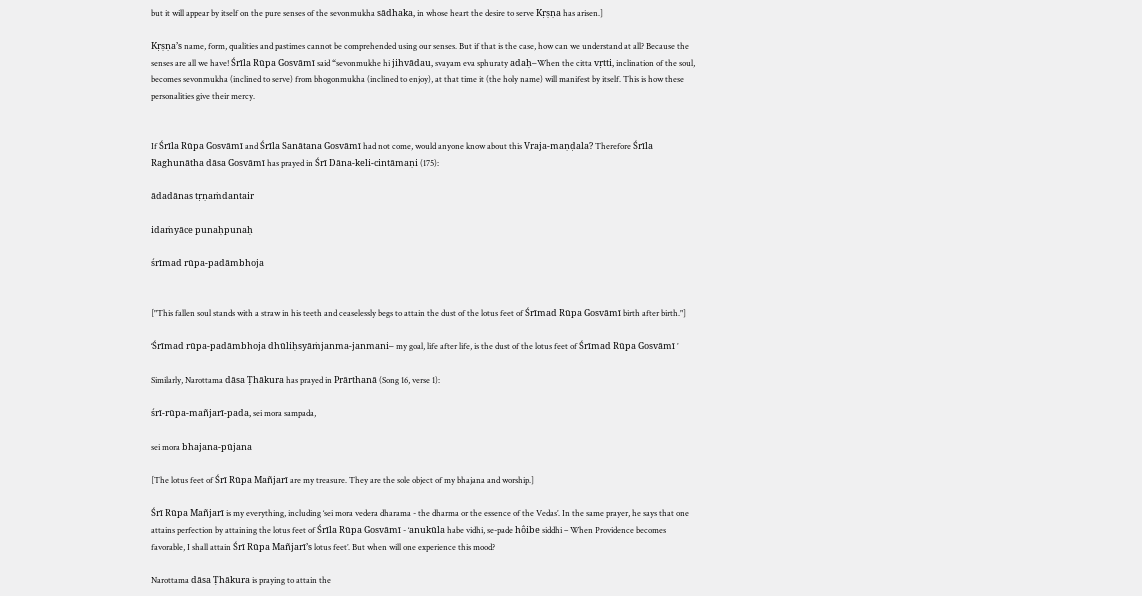but it will appear by itself on the pure senses of the sevonmukha sādhaka, in whose heart the desire to serve Kṛṣṇa has arisen.]

Kṛṣṇa’s name, form, qualities and pastimes cannot be comprehended using our senses. But if that is the case, how can we understand at all? Because the senses are all we have! Śrīla Rūpa Gosvāmī said “sevonmukhe hi jihvādau, svayam eva sphuraty adaḥ–When the citta vṛtti, inclination of the soul, becomes sevonmukha (inclined to serve) from bhogonmukha (inclined to enjoy), at that time it (the holy name) will manifest by itself. This is how these personalities give their mercy.


If Śrīla Rūpa Gosvāmī and Śrīla Sanātana Gosvāmī had not come, would anyone know about this Vraja-maṇḍala? Therefore Śrīla Raghunātha dāsa Gosvāmī has prayed in Śrī Dāna-keli-cintāmaṇi (175):

ādadānas tṛṇaṁdantair

idaṁyāce punaḥpunaḥ

śrīmad rūpa-padāmbhoja


["This fallen soul stands with a straw in his teeth and ceaselessly begs to attain the dust of the lotus feet of Śrīmad Rūpa Gosvāmī birth after birth."]

‘Śrīmad rūpa-padāmbhoja dhūliḥsyāṁjanma-janmani– my goal, life after life, is the dust of the lotus feet of Śrīmad Rūpa Gosvāmī ’

Similarly, Narottama dāsa Ṭhākura has prayed in Prārthanā (Song 16, verse 1):

śrī-rūpa-mañjarī-pada, sei mora sampada,

sei mora bhajana-pūjana

[The lotus feet of Śrī Rūpa Mañjarī are my treasure. They are the sole object of my bhajana and worship.]

Śrī Rūpa Mañjarī is my everything, including ‘sei mora vedera dharama - the dharma or the essence of the Vedas’. In the same prayer, he says that one attains perfection by attaining the lotus feet of Śrīla Rūpa Gosvāmī - ‘anukūla habe vidhi, se-pade hôibe siddhi – When Providence becomes favorable, I shall attain Śrī Rūpa Mañjarī’s lotus feet’. But when will one experience this mood?

Narottama dāsa Ṭhākura is praying to attain the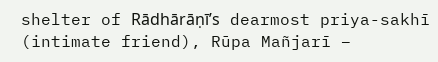shelter of Rādhārāṇī’s dearmost priya-sakhī (intimate friend), Rūpa Mañjarī –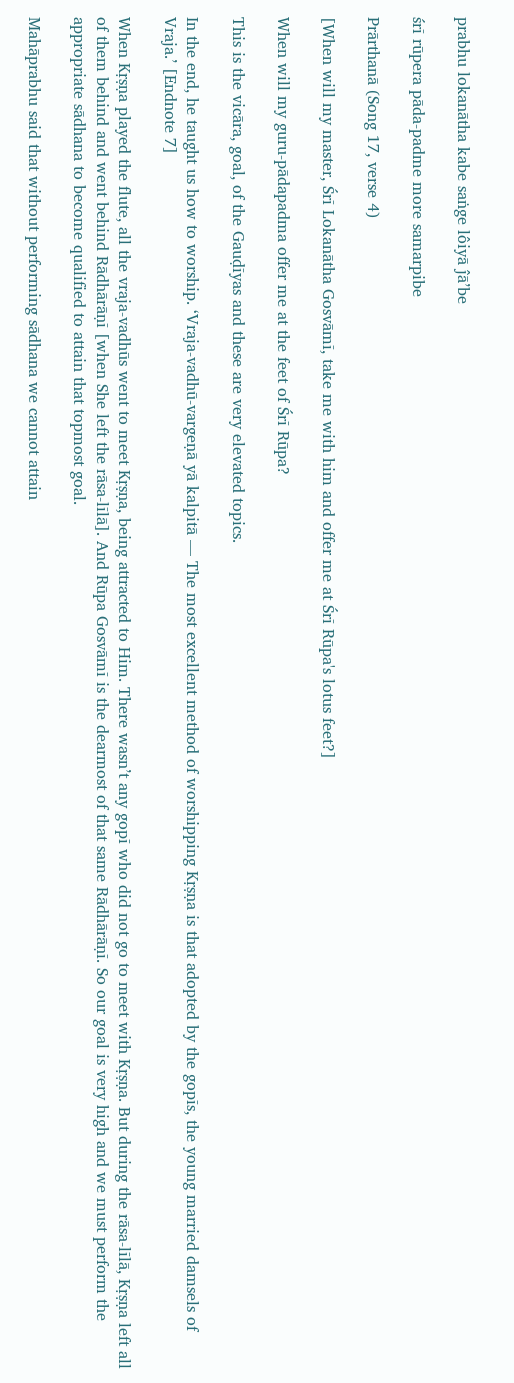prabhu lokanātha kabe saṅge lôiyā ĵā’be

śrī rūpera pāda-padme more samarpibe

Prārthanā (Song 17, verse 4)

[When will my master, Śrī Lokanātha Gosvāmī, take me with him and offer me at Śrī Rūpa's lotus feet?]

When will my guru-pādapadma offer me at the feet of Śrī Rūpa?

This is the vicāra, goal, of the Gauḍīyas and these are very elevated topics.

In the end, he taught us how to worship. ‘Vraja-vadhū-vargeṇā yā kalpitā –– The most excellent method of worshipping Kṛṣṇa is that adopted by the gopīs, the young married damsels of Vraja.’ [Endnote 7]

When Kṛṣṇa played the flute, all the vraja-vadhūs went to meet Kṛṣṇa, being attracted to Him. There wasn’t any gopī who did not go to meet with Kṛṣṇa. But during the rāsa-līlā, Kṛṣṇa left all of them behind and went behind Rādhārāṇī [when She left the rāsa-līlā]. And Rūpa Gosvāmī is the dearmost of that same Rādhārāṇī. So our goal is very high and we must perform the appropriate sādhana to become qualified to attain that topmost goal.

Mahāprabhu said that without performing sādhana we cannot attain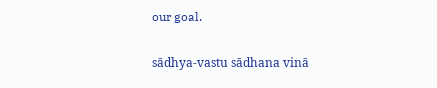our goal.

sādhya-vastu sādhana vinā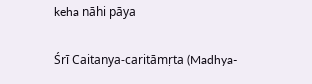keha nāhi pāya

Śrī Caitanya-caritāmṛta (Madhya-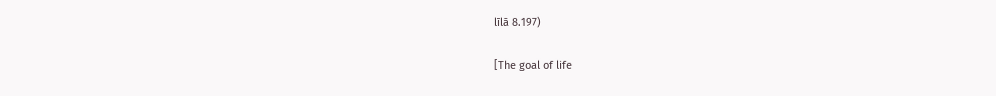līlā 8.197)

[The goal of life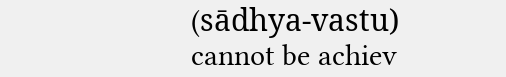(sādhya-vastu) cannot be achiev